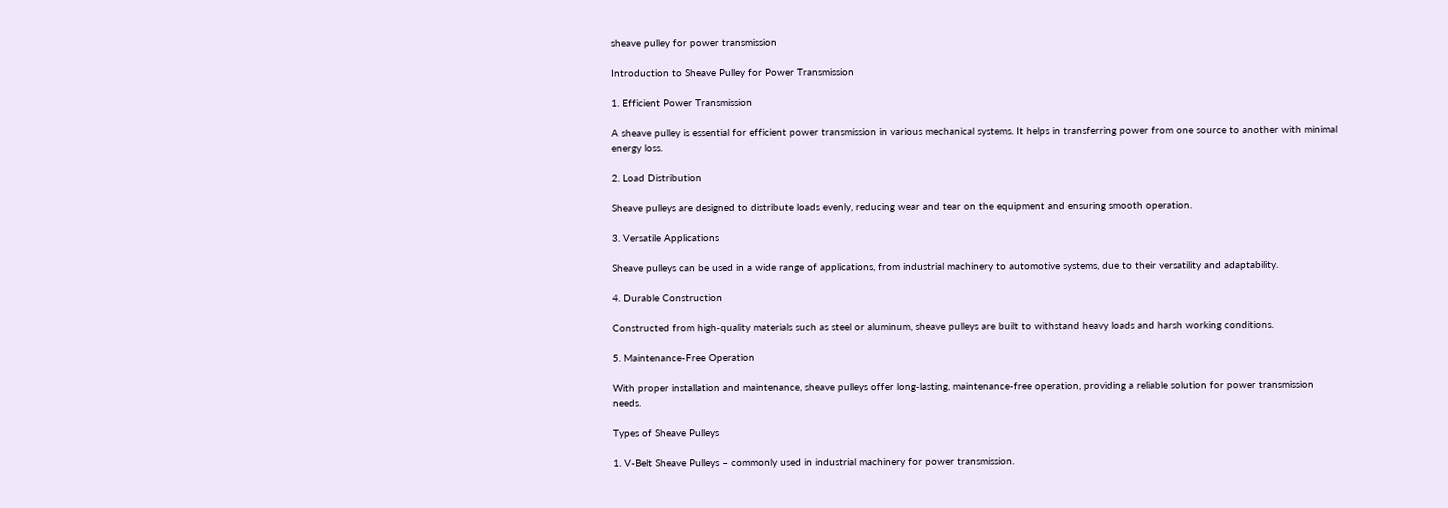sheave pulley for power transmission

Introduction to Sheave Pulley for Power Transmission

1. Efficient Power Transmission

A sheave pulley is essential for efficient power transmission in various mechanical systems. It helps in transferring power from one source to another with minimal energy loss.

2. Load Distribution

Sheave pulleys are designed to distribute loads evenly, reducing wear and tear on the equipment and ensuring smooth operation.

3. Versatile Applications

Sheave pulleys can be used in a wide range of applications, from industrial machinery to automotive systems, due to their versatility and adaptability.

4. Durable Construction

Constructed from high-quality materials such as steel or aluminum, sheave pulleys are built to withstand heavy loads and harsh working conditions.

5. Maintenance-Free Operation

With proper installation and maintenance, sheave pulleys offer long-lasting, maintenance-free operation, providing a reliable solution for power transmission needs.

Types of Sheave Pulleys

1. V-Belt Sheave Pulleys – commonly used in industrial machinery for power transmission.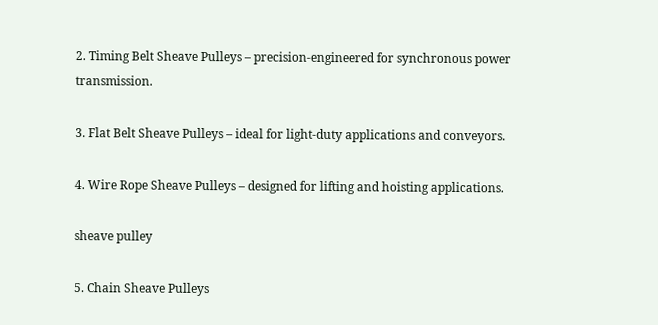2. Timing Belt Sheave Pulleys – precision-engineered for synchronous power transmission.

3. Flat Belt Sheave Pulleys – ideal for light-duty applications and conveyors.

4. Wire Rope Sheave Pulleys – designed for lifting and hoisting applications.

sheave pulley

5. Chain Sheave Pulleys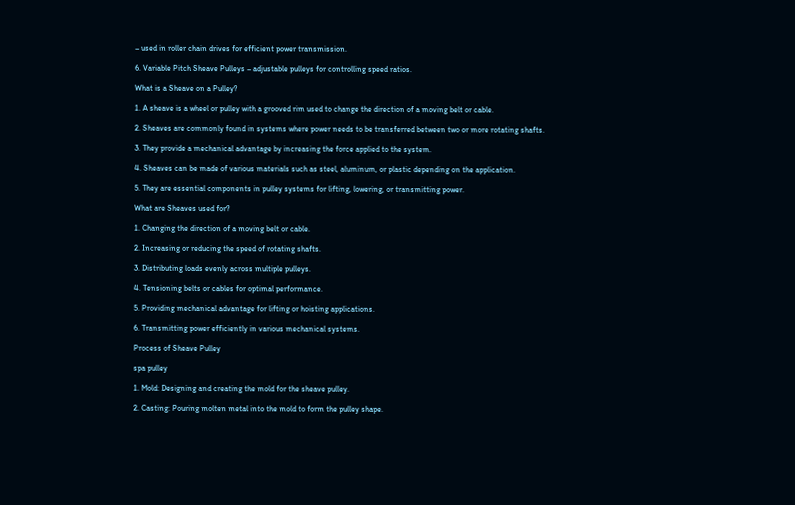– used in roller chain drives for efficient power transmission.

6. Variable Pitch Sheave Pulleys – adjustable pulleys for controlling speed ratios.

What is a Sheave on a Pulley?

1. A sheave is a wheel or pulley with a grooved rim used to change the direction of a moving belt or cable.

2. Sheaves are commonly found in systems where power needs to be transferred between two or more rotating shafts.

3. They provide a mechanical advantage by increasing the force applied to the system.

4. Sheaves can be made of various materials such as steel, aluminum, or plastic depending on the application.

5. They are essential components in pulley systems for lifting, lowering, or transmitting power.

What are Sheaves used for?

1. Changing the direction of a moving belt or cable.

2. Increasing or reducing the speed of rotating shafts.

3. Distributing loads evenly across multiple pulleys.

4. Tensioning belts or cables for optimal performance.

5. Providing mechanical advantage for lifting or hoisting applications.

6. Transmitting power efficiently in various mechanical systems.

Process of Sheave Pulley

spa pulley

1. Mold: Designing and creating the mold for the sheave pulley.

2. Casting: Pouring molten metal into the mold to form the pulley shape.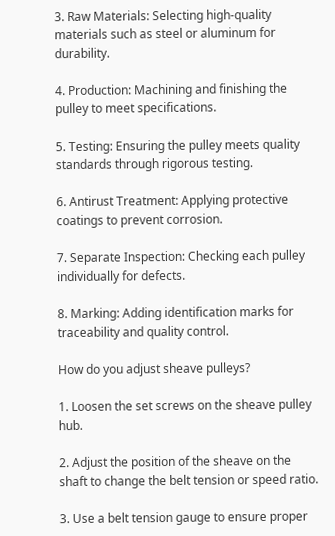3. Raw Materials: Selecting high-quality materials such as steel or aluminum for durability.

4. Production: Machining and finishing the pulley to meet specifications.

5. Testing: Ensuring the pulley meets quality standards through rigorous testing.

6. Antirust Treatment: Applying protective coatings to prevent corrosion.

7. Separate Inspection: Checking each pulley individually for defects.

8. Marking: Adding identification marks for traceability and quality control.

How do you adjust sheave pulleys?

1. Loosen the set screws on the sheave pulley hub.

2. Adjust the position of the sheave on the shaft to change the belt tension or speed ratio.

3. Use a belt tension gauge to ensure proper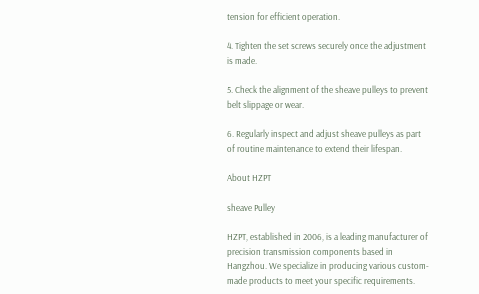tension for efficient operation.

4. Tighten the set screws securely once the adjustment is made.

5. Check the alignment of the sheave pulleys to prevent belt slippage or wear.

6. Regularly inspect and adjust sheave pulleys as part of routine maintenance to extend their lifespan.

About HZPT

sheave Pulley

HZPT, established in 2006, is a leading manufacturer of precision transmission components based in Hangzhou. We specialize in producing various custom-made products to meet your specific requirements.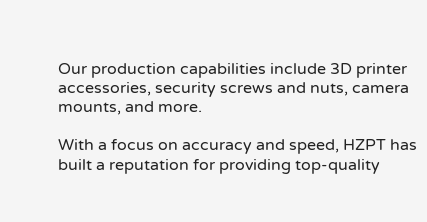Our production capabilities include 3D printer accessories, security screws and nuts, camera mounts, and more.

With a focus on accuracy and speed, HZPT has built a reputation for providing top-quality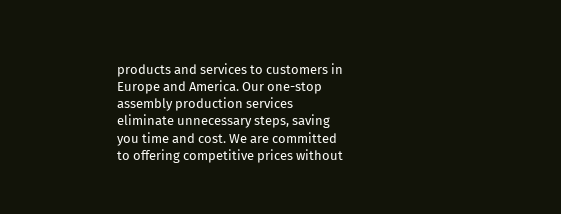products and services to customers in Europe and America. Our one-stop assembly production services eliminate unnecessary steps, saving you time and cost. We are committed to offering competitive prices without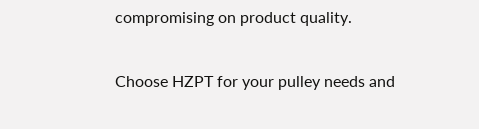compromising on product quality.

Choose HZPT for your pulley needs and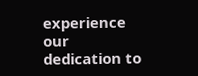experience our dedication to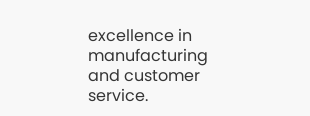excellence in manufacturing and customer service.